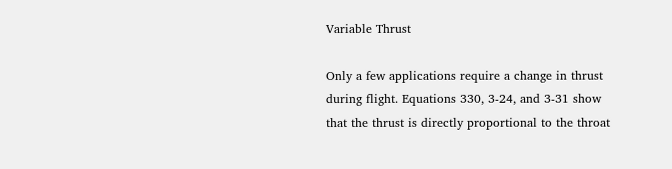Variable Thrust

Only a few applications require a change in thrust during flight. Equations 330, 3-24, and 3-31 show that the thrust is directly proportional to the throat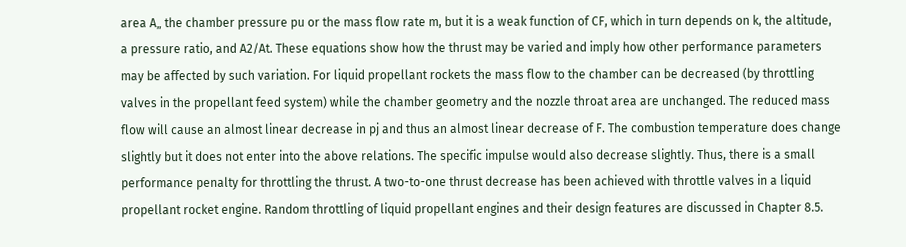area A„ the chamber pressure pu or the mass flow rate m, but it is a weak function of CF, which in turn depends on k, the altitude, a pressure ratio, and A2/At. These equations show how the thrust may be varied and imply how other performance parameters may be affected by such variation. For liquid propellant rockets the mass flow to the chamber can be decreased (by throttling valves in the propellant feed system) while the chamber geometry and the nozzle throat area are unchanged. The reduced mass flow will cause an almost linear decrease in pj and thus an almost linear decrease of F. The combustion temperature does change slightly but it does not enter into the above relations. The specific impulse would also decrease slightly. Thus, there is a small performance penalty for throttling the thrust. A two-to-one thrust decrease has been achieved with throttle valves in a liquid propellant rocket engine. Random throttling of liquid propellant engines and their design features are discussed in Chapter 8.5.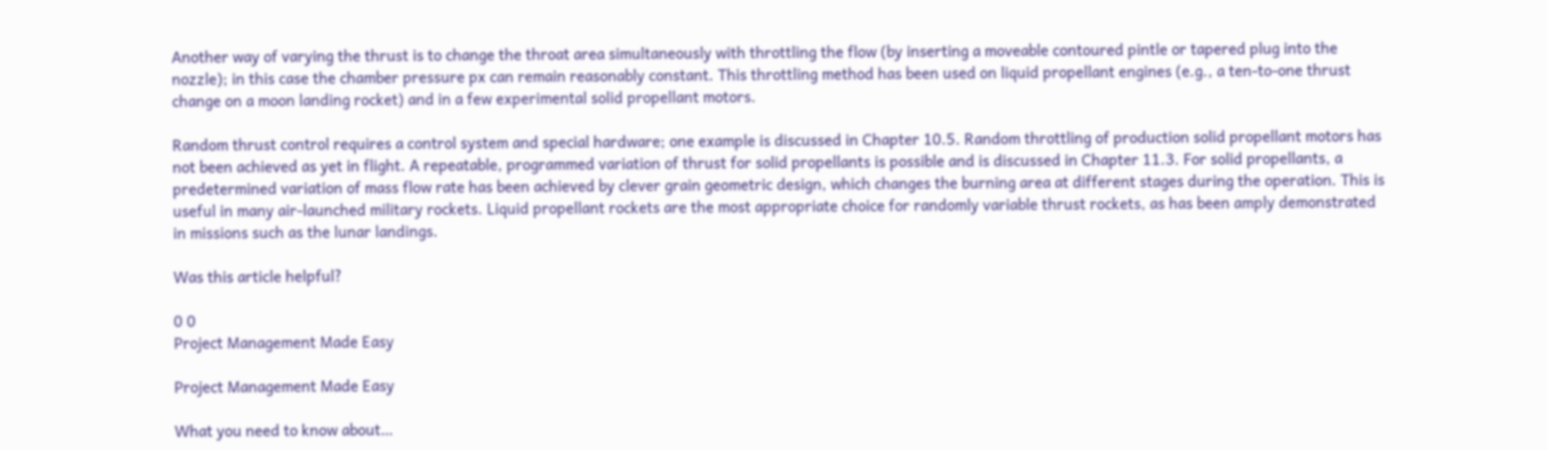Another way of varying the thrust is to change the throat area simultaneously with throttling the flow (by inserting a moveable contoured pintle or tapered plug into the nozzle); in this case the chamber pressure px can remain reasonably constant. This throttling method has been used on liquid propellant engines (e.g., a ten-to-one thrust change on a moon landing rocket) and in a few experimental solid propellant motors.

Random thrust control requires a control system and special hardware; one example is discussed in Chapter 10.5. Random throttling of production solid propellant motors has not been achieved as yet in flight. A repeatable, programmed variation of thrust for solid propellants is possible and is discussed in Chapter 11.3. For solid propellants, a predetermined variation of mass flow rate has been achieved by clever grain geometric design, which changes the burning area at different stages during the operation. This is useful in many air-launched military rockets. Liquid propellant rockets are the most appropriate choice for randomly variable thrust rockets, as has been amply demonstrated in missions such as the lunar landings.

Was this article helpful?

0 0
Project Management Made Easy

Project Management Made Easy

What you need to know about…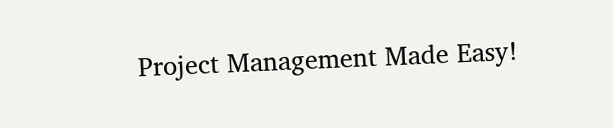Project Management Made Easy!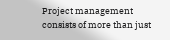Project management consists of more than just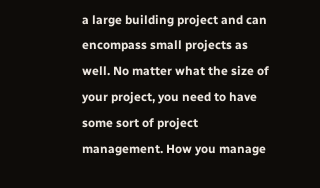a large building project and can encompass small projects as well. No matter what the size of your project, you need to have some sort of project management. How you manage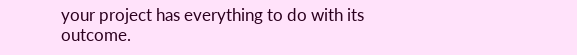your project has everything to do with its outcome.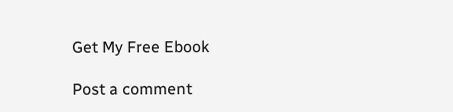Get My Free Ebook

Post a comment